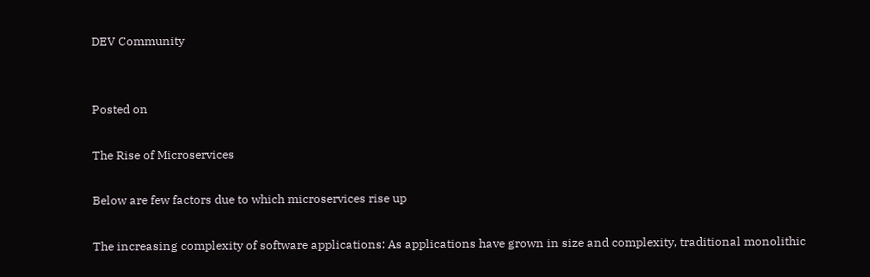DEV Community


Posted on

The Rise of Microservices

Below are few factors due to which microservices rise up

The increasing complexity of software applications: As applications have grown in size and complexity, traditional monolithic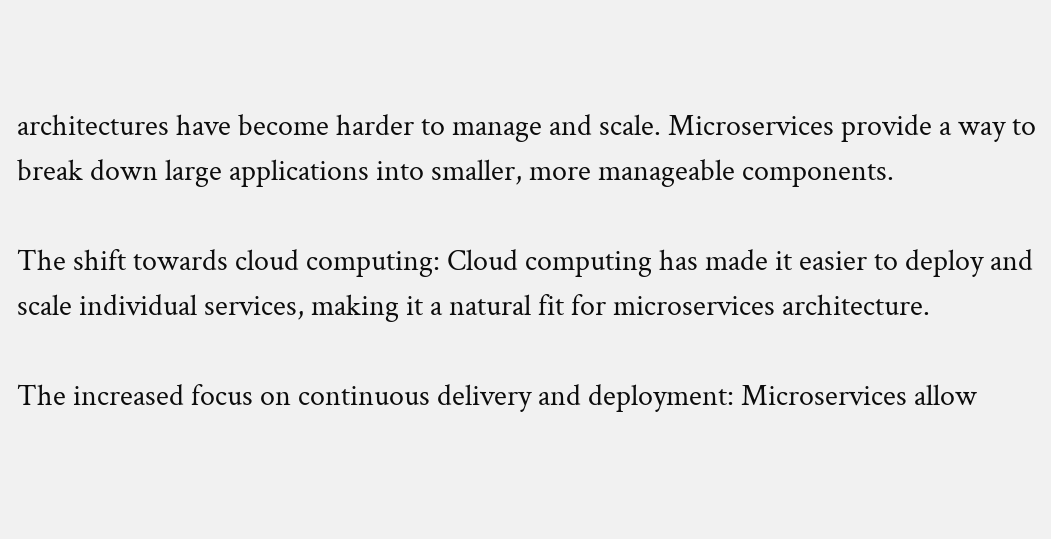architectures have become harder to manage and scale. Microservices provide a way to break down large applications into smaller, more manageable components.

The shift towards cloud computing: Cloud computing has made it easier to deploy and scale individual services, making it a natural fit for microservices architecture.

The increased focus on continuous delivery and deployment: Microservices allow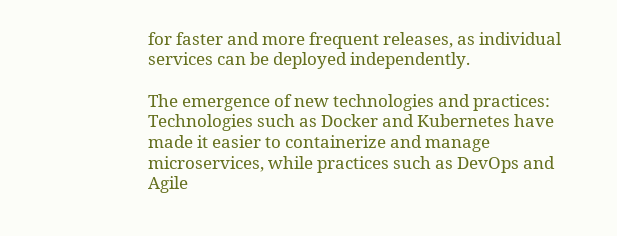for faster and more frequent releases, as individual services can be deployed independently.

The emergence of new technologies and practices: Technologies such as Docker and Kubernetes have made it easier to containerize and manage microservices, while practices such as DevOps and Agile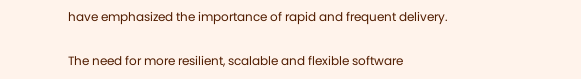have emphasized the importance of rapid and frequent delivery.

The need for more resilient, scalable and flexible software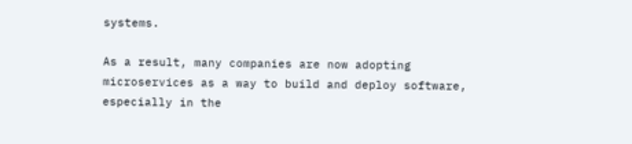systems.

As a result, many companies are now adopting microservices as a way to build and deploy software, especially in the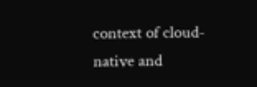context of cloud-native and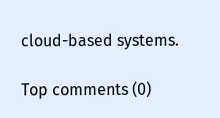cloud-based systems.

Top comments (0)